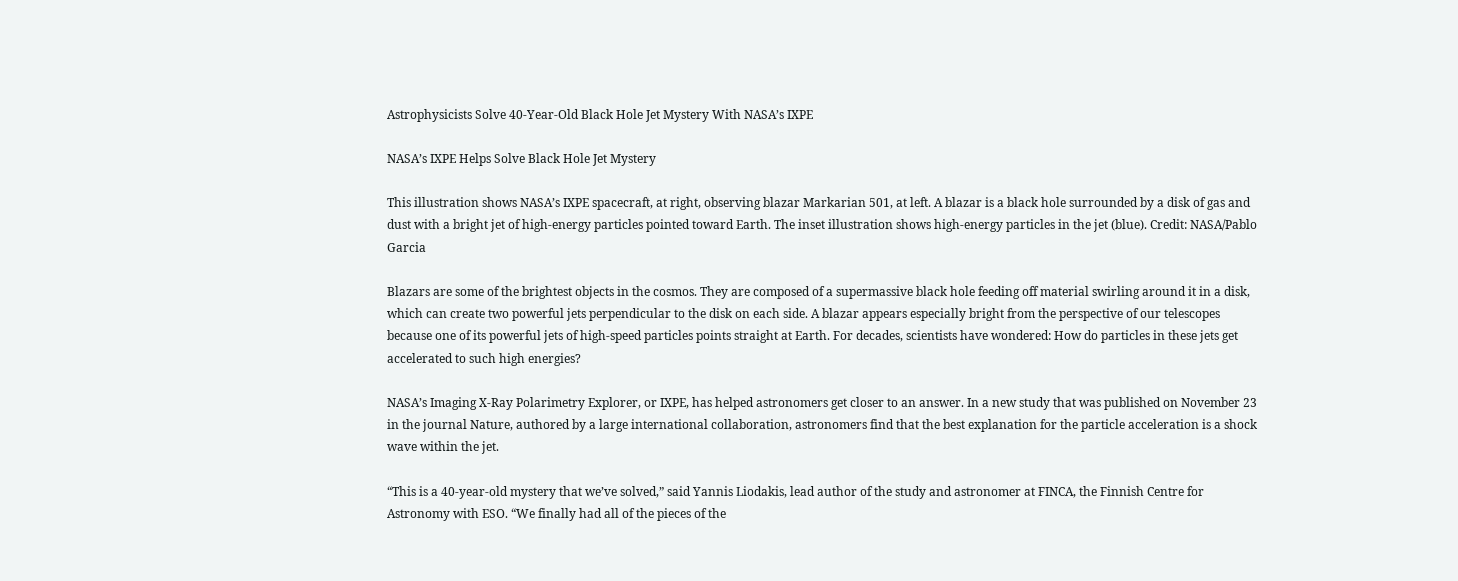Astrophysicists Solve 40-Year-Old Black Hole Jet Mystery With NASA’s IXPE

NASA’s IXPE Helps Solve Black Hole Jet Mystery

This illustration shows NASA’s IXPE spacecraft, at right, observing blazar Markarian 501, at left. A blazar is a black hole surrounded by a disk of gas and dust with a bright jet of high-energy particles pointed toward Earth. The inset illustration shows high-energy particles in the jet (blue). Credit: NASA/Pablo Garcia

Blazars are some of the brightest objects in the cosmos. They are composed of a supermassive black hole feeding off material swirling around it in a disk, which can create two powerful jets perpendicular to the disk on each side. A blazar appears especially bright from the perspective of our telescopes because one of its powerful jets of high-speed particles points straight at Earth. For decades, scientists have wondered: How do particles in these jets get accelerated to such high energies?

NASA’s Imaging X-Ray Polarimetry Explorer, or IXPE, has helped astronomers get closer to an answer. In a new study that was published on November 23 in the journal Nature, authored by a large international collaboration, astronomers find that the best explanation for the particle acceleration is a shock wave within the jet.

“This is a 40-year-old mystery that we’ve solved,” said Yannis Liodakis, lead author of the study and astronomer at FINCA, the Finnish Centre for Astronomy with ESO. “We finally had all of the pieces of the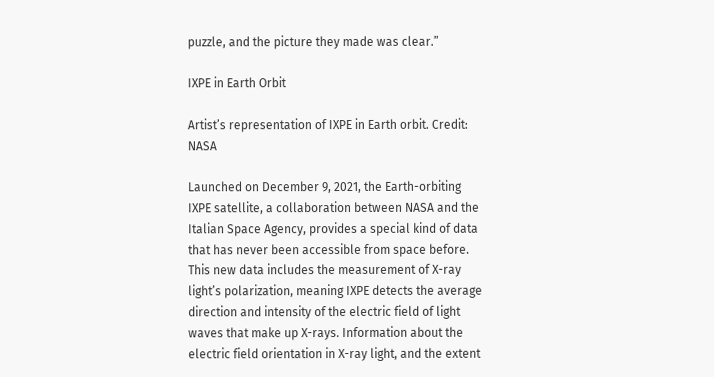puzzle, and the picture they made was clear.”

IXPE in Earth Orbit

Artist’s representation of IXPE in Earth orbit. Credit: NASA

Launched on December 9, 2021, the Earth-orbiting IXPE satellite, a collaboration between NASA and the Italian Space Agency, provides a special kind of data that has never been accessible from space before. This new data includes the measurement of X-ray light’s polarization, meaning IXPE detects the average direction and intensity of the electric field of light waves that make up X-rays. Information about the electric field orientation in X-ray light, and the extent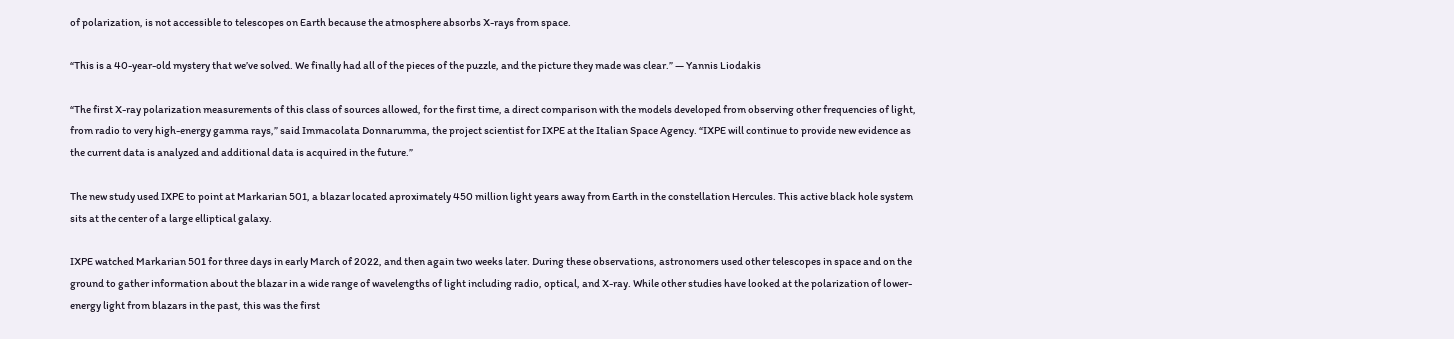of polarization, is not accessible to telescopes on Earth because the atmosphere absorbs X-rays from space.

“This is a 40-year-old mystery that we’ve solved. We finally had all of the pieces of the puzzle, and the picture they made was clear.” — Yannis Liodakis

“The first X-ray polarization measurements of this class of sources allowed, for the first time, a direct comparison with the models developed from observing other frequencies of light, from radio to very high-energy gamma rays,” said Immacolata Donnarumma, the project scientist for IXPE at the Italian Space Agency. “IXPE will continue to provide new evidence as the current data is analyzed and additional data is acquired in the future.”

The new study used IXPE to point at Markarian 501, a blazar located aproximately 450 million light years away from Earth in the constellation Hercules. This active black hole system sits at the center of a large elliptical galaxy.

IXPE watched Markarian 501 for three days in early March of 2022, and then again two weeks later. During these observations, astronomers used other telescopes in space and on the ground to gather information about the blazar in a wide range of wavelengths of light including radio, optical, and X-ray. While other studies have looked at the polarization of lower-energy light from blazars in the past, this was the first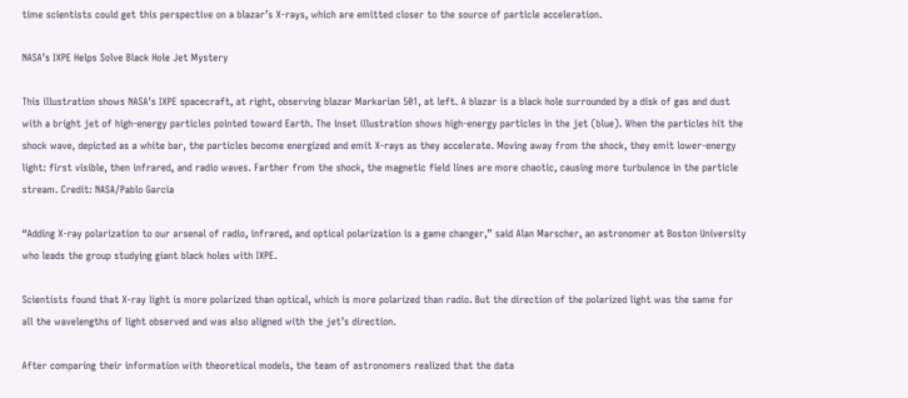time scientists could get this perspective on a blazar’s X-rays, which are emitted closer to the source of particle acceleration.

NASA’s IXPE Helps Solve Black Hole Jet Mystery

This illustration shows NASA’s IXPE spacecraft, at right, observing blazar Markarian 501, at left. A blazar is a black hole surrounded by a disk of gas and dust with a bright jet of high-energy particles pointed toward Earth. The inset illustration shows high-energy particles in the jet (blue). When the particles hit the shock wave, depicted as a white bar, the particles become energized and emit X-rays as they accelerate. Moving away from the shock, they emit lower-energy light: first visible, then infrared, and radio waves. Farther from the shock, the magnetic field lines are more chaotic, causing more turbulence in the particle stream. Credit: NASA/Pablo Garcia

“Adding X-ray polarization to our arsenal of radio, infrared, and optical polarization is a game changer,” said Alan Marscher, an astronomer at Boston University who leads the group studying giant black holes with IXPE.

Scientists found that X-ray light is more polarized than optical, which is more polarized than radio. But the direction of the polarized light was the same for all the wavelengths of light observed and was also aligned with the jet’s direction.

After comparing their information with theoretical models, the team of astronomers realized that the data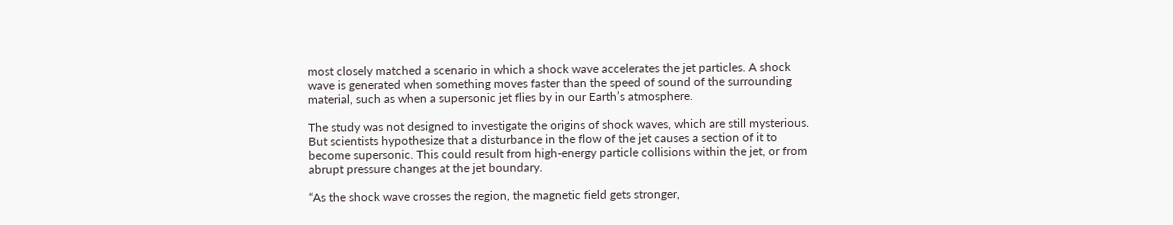most closely matched a scenario in which a shock wave accelerates the jet particles. A shock wave is generated when something moves faster than the speed of sound of the surrounding material, such as when a supersonic jet flies by in our Earth’s atmosphere.

The study was not designed to investigate the origins of shock waves, which are still mysterious. But scientists hypothesize that a disturbance in the flow of the jet causes a section of it to become supersonic. This could result from high-energy particle collisions within the jet, or from abrupt pressure changes at the jet boundary.

“As the shock wave crosses the region, the magnetic field gets stronger,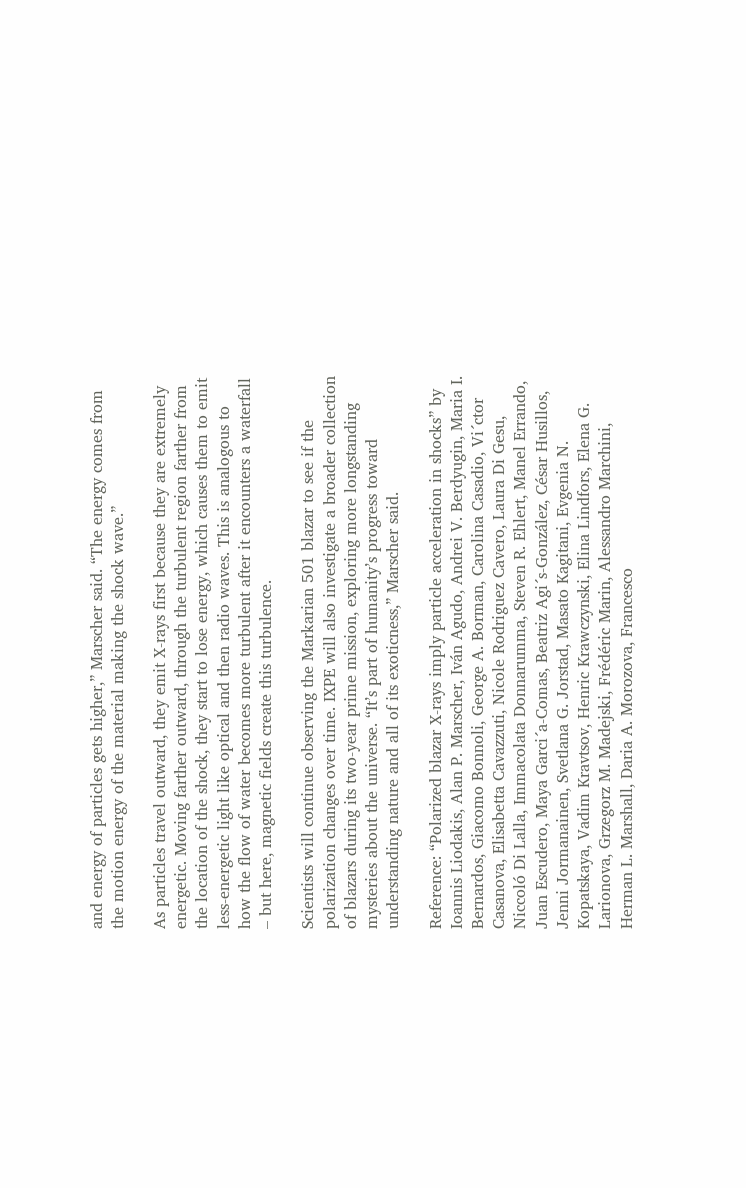and energy of particles gets higher,” Marscher said. “The energy comes from the motion energy of the material making the shock wave.”

As particles travel outward, they emit X-rays first because they are extremely energetic. Moving farther outward, through the turbulent region farther from the location of the shock, they start to lose energy, which causes them to emit less-energetic light like optical and then radio waves. This is analogous to how the flow of water becomes more turbulent after it encounters a waterfall – but here, magnetic fields create this turbulence.

Scientists will continue observing the Markarian 501 blazar to see if the polarization changes over time. IXPE will also investigate a broader collection of blazars during its two-year prime mission, exploring more longstanding mysteries about the universe. “It’s part of humanity’s progress toward understanding nature and all of its exoticness,” Marscher said.

Reference: “Polarized blazar X-rays imply particle acceleration in shocks” by Ioannis Liodakis, Alan P. Marscher, Iván Agudo, Andrei V. Berdyugin, Maria I. Bernardos, Giacomo Bonnoli, George A. Borman, Carolina Casadio, Vi´ctor Casanova, Elisabetta Cavazzuti, Nicole Rodriguez Cavero, Laura Di Gesu, Niccoló Di Lalla, Immacolata Donnarumma, Steven R. Ehlert, Manel Errando, Juan Escudero, Maya Garci´a-Comas, Beatriz Agi´s-González, César Husillos, Jenni Jormanainen, Svetlana G. Jorstad, Masato Kagitani, Evgenia N. Kopatskaya, Vadim Kravtsov, Henric Krawczynski, Elina Lindfors, Elena G. Larionova, Grzegorz M. Madejski, Frédéric Marin, Alessandro Marchini, Herman L. Marshall, Daria A. Morozova, Francesco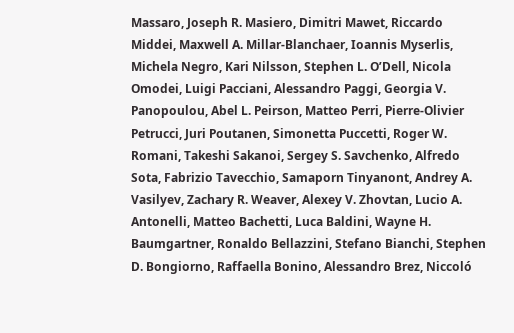Massaro, Joseph R. Masiero, Dimitri Mawet, Riccardo Middei, Maxwell A. Millar-Blanchaer, Ioannis Myserlis, Michela Negro, Kari Nilsson, Stephen L. O’Dell, Nicola Omodei, Luigi Pacciani, Alessandro Paggi, Georgia V. Panopoulou, Abel L. Peirson, Matteo Perri, Pierre-Olivier Petrucci, Juri Poutanen, Simonetta Puccetti, Roger W. Romani, Takeshi Sakanoi, Sergey S. Savchenko, Alfredo Sota, Fabrizio Tavecchio, Samaporn Tinyanont, Andrey A. Vasilyev, Zachary R. Weaver, Alexey V. Zhovtan, Lucio A. Antonelli, Matteo Bachetti, Luca Baldini, Wayne H. Baumgartner, Ronaldo Bellazzini, Stefano Bianchi, Stephen D. Bongiorno, Raffaella Bonino, Alessandro Brez, Niccoló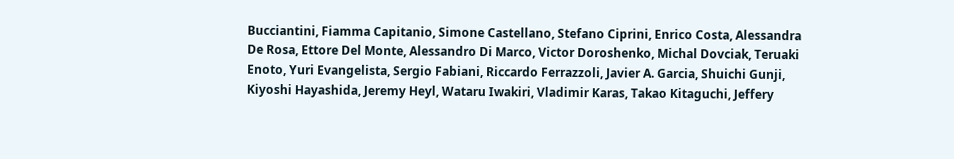Bucciantini, Fiamma Capitanio, Simone Castellano, Stefano Ciprini, Enrico Costa, Alessandra De Rosa, Ettore Del Monte, Alessandro Di Marco, Victor Doroshenko, Michal Dovciak, Teruaki Enoto, Yuri Evangelista, Sergio Fabiani, Riccardo Ferrazzoli, Javier A. Garcia, Shuichi Gunji, Kiyoshi Hayashida, Jeremy Heyl, Wataru Iwakiri, Vladimir Karas, Takao Kitaguchi, Jeffery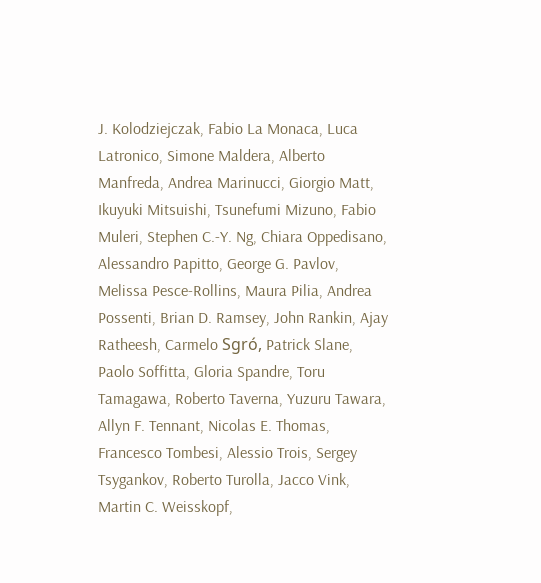J. Kolodziejczak, Fabio La Monaca, Luca Latronico, Simone Maldera, Alberto Manfreda, Andrea Marinucci, Giorgio Matt, Ikuyuki Mitsuishi, Tsunefumi Mizuno, Fabio Muleri, Stephen C.-Y. Ng, Chiara Oppedisano, Alessandro Papitto, George G. Pavlov, Melissa Pesce-Rollins, Maura Pilia, Andrea Possenti, Brian D. Ramsey, John Rankin, Ajay Ratheesh, Carmelo Sgró, Patrick Slane, Paolo Soffitta, Gloria Spandre, Toru Tamagawa, Roberto Taverna, Yuzuru Tawara, Allyn F. Tennant, Nicolas E. Thomas, Francesco Tombesi, Alessio Trois, Sergey Tsygankov, Roberto Turolla, Jacco Vink, Martin C. Weisskopf,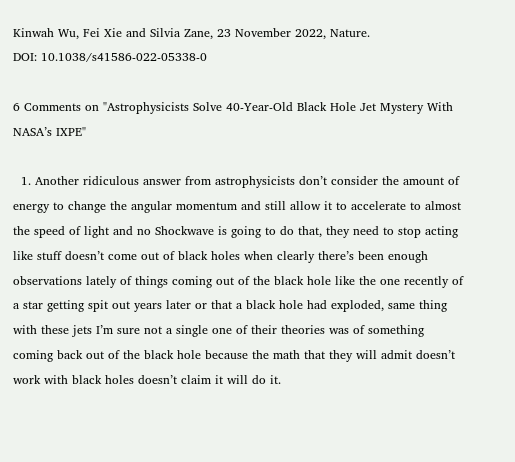Kinwah Wu, Fei Xie and Silvia Zane, 23 November 2022, Nature.
DOI: 10.1038/s41586-022-05338-0

6 Comments on "Astrophysicists Solve 40-Year-Old Black Hole Jet Mystery With NASA’s IXPE"

  1. Another ridiculous answer from astrophysicists don’t consider the amount of energy to change the angular momentum and still allow it to accelerate to almost the speed of light and no Shockwave is going to do that, they need to stop acting like stuff doesn’t come out of black holes when clearly there’s been enough observations lately of things coming out of the black hole like the one recently of a star getting spit out years later or that a black hole had exploded, same thing with these jets I’m sure not a single one of their theories was of something coming back out of the black hole because the math that they will admit doesn’t work with black holes doesn’t claim it will do it.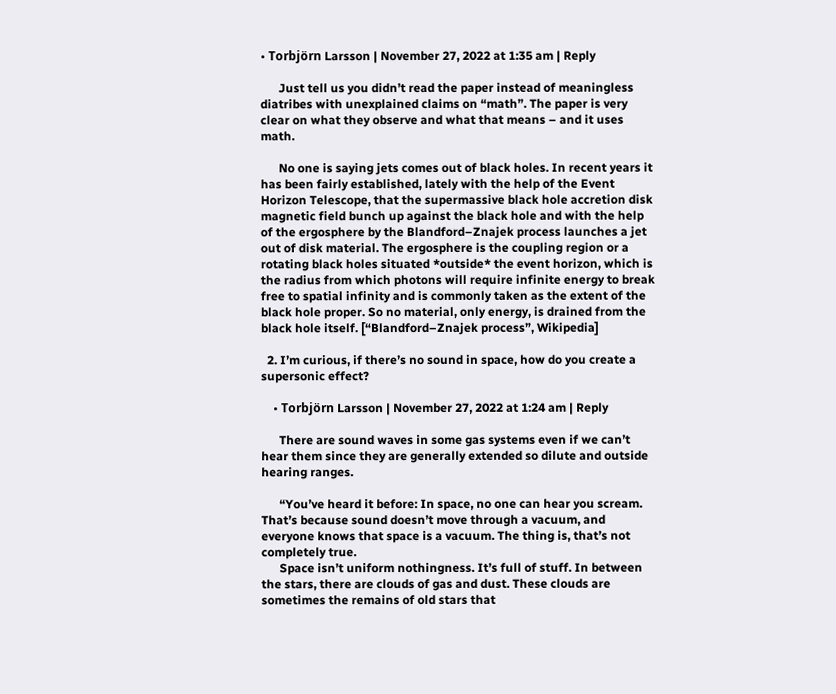• Torbjörn Larsson | November 27, 2022 at 1:35 am | Reply

      Just tell us you didn’t read the paper instead of meaningless diatribes with unexplained claims on “math”. The paper is very clear on what they observe and what that means – and it uses math.

      No one is saying jets comes out of black holes. In recent years it has been fairly established, lately with the help of the Event Horizon Telescope, that the supermassive black hole accretion disk magnetic field bunch up against the black hole and with the help of the ergosphere by the Blandford–Znajek process launches a jet out of disk material. The ergosphere is the coupling region or a rotating black holes situated *outside* the event horizon, which is the radius from which photons will require infinite energy to break free to spatial infinity and is commonly taken as the extent of the black hole proper. So no material, only energy, is drained from the black hole itself. [“Blandford–Znajek process”, Wikipedia]

  2. I’m curious, if there’s no sound in space, how do you create a supersonic effect?

    • Torbjörn Larsson | November 27, 2022 at 1:24 am | Reply

      There are sound waves in some gas systems even if we can’t hear them since they are generally extended so dilute and outside hearing ranges.

      “You’ve heard it before: In space, no one can hear you scream. That’s because sound doesn’t move through a vacuum, and everyone knows that space is a vacuum. The thing is, that’s not completely true.
      Space isn’t uniform nothingness. It’s full of stuff. In between the stars, there are clouds of gas and dust. These clouds are sometimes the remains of old stars that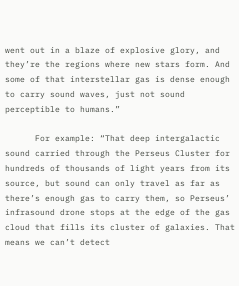went out in a blaze of explosive glory, and they’re the regions where new stars form. And some of that interstellar gas is dense enough to carry sound waves, just not sound perceptible to humans.”

      For example: “That deep intergalactic sound carried through the Perseus Cluster for hundreds of thousands of light years from its source, but sound can only travel as far as there’s enough gas to carry them, so Perseus’ infrasound drone stops at the edge of the gas cloud that fills its cluster of galaxies. That means we can’t detect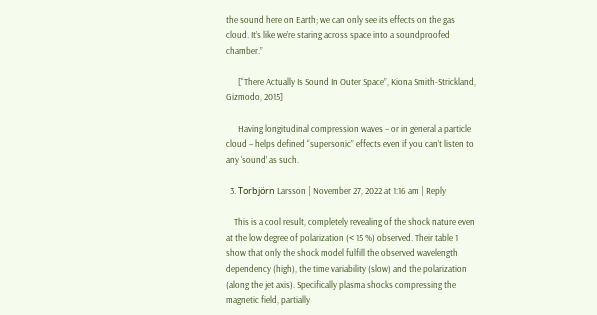the sound here on Earth; we can only see its effects on the gas cloud. It’s like we’re staring across space into a soundproofed chamber.”

      [“There Actually Is Sound In Outer Space”, Kiona Smith-Strickland, Gizmodo, 2015]

      Having longitudinal compression waves – or in general a particle cloud – helps defined “supersonic” effects even if you can’t listen to any ‘sound’ as such.

  3. Torbjörn Larsson | November 27, 2022 at 1:16 am | Reply

    This is a cool result, completely revealing of the shock nature even at the low degree of polarization (< 15 %) observed. Their table 1 show that only the shock model fulfill the observed wavelength dependency (high), the time variability (slow) and the polarization (along the jet axis). Specifically plasma shocks compressing the magnetic field, partially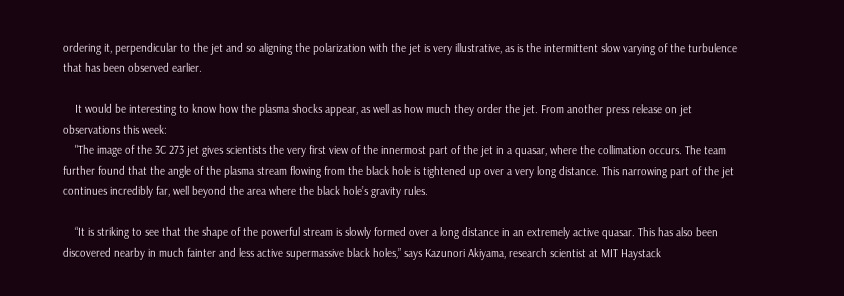ordering it, perpendicular to the jet and so aligning the polarization with the jet is very illustrative, as is the intermittent slow varying of the turbulence that has been observed earlier.

    It would be interesting to know how the plasma shocks appear, as well as how much they order the jet. From another press release on jet observations this week:
    "The image of the 3C 273 jet gives scientists the very first view of the innermost part of the jet in a quasar, where the collimation occurs. The team further found that the angle of the plasma stream flowing from the black hole is tightened up over a very long distance. This narrowing part of the jet continues incredibly far, well beyond the area where the black hole’s gravity rules.

    “It is striking to see that the shape of the powerful stream is slowly formed over a long distance in an extremely active quasar. This has also been discovered nearby in much fainter and less active supermassive black holes,” says Kazunori Akiyama, research scientist at MIT Haystack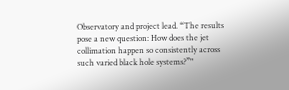Observatory and project lead. “The results pose a new question: How does the jet collimation happen so consistently across such varied black hole systems?”"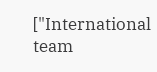["International team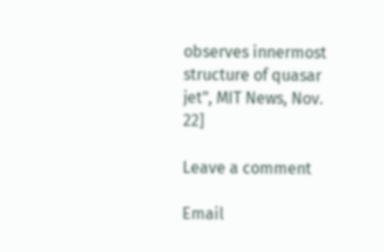observes innermost structure of quasar jet", MIT News, Nov. 22]

Leave a comment

Email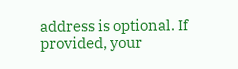address is optional. If provided, your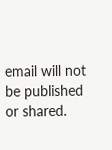email will not be published or shared.